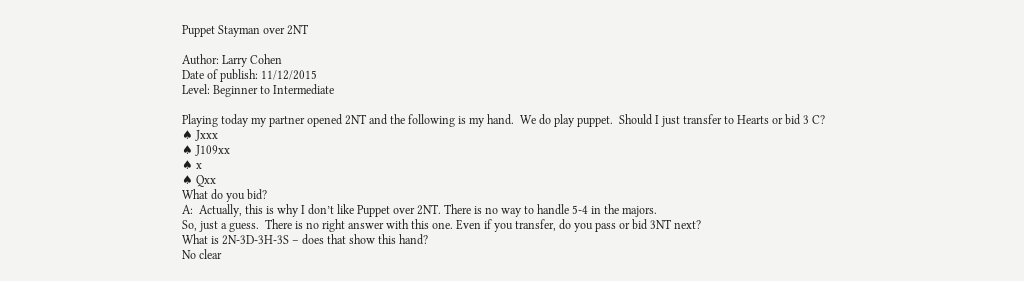Puppet Stayman over 2NT

Author: Larry Cohen
Date of publish: 11/12/2015
Level: Beginner to Intermediate

Playing today my partner opened 2NT and the following is my hand.  We do play puppet.  Should I just transfer to Hearts or bid 3 C?
♠ Jxxx
♠ J109xx
♠ x
♠ Qxx
What do you bid?
A:  Actually, this is why I don’t like Puppet over 2NT. There is no way to handle 5-4 in the majors.
So, just a guess.  There is no right answer with this one. Even if you transfer, do you pass or bid 3NT next?
What is 2N-3D-3H-3S – does that show this hand?
No clear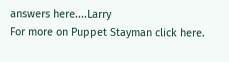answers here....Larry
For more on Puppet Stayman click here.